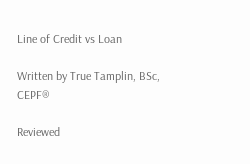Line of Credit vs Loan

Written by True Tamplin, BSc, CEPF®

Reviewed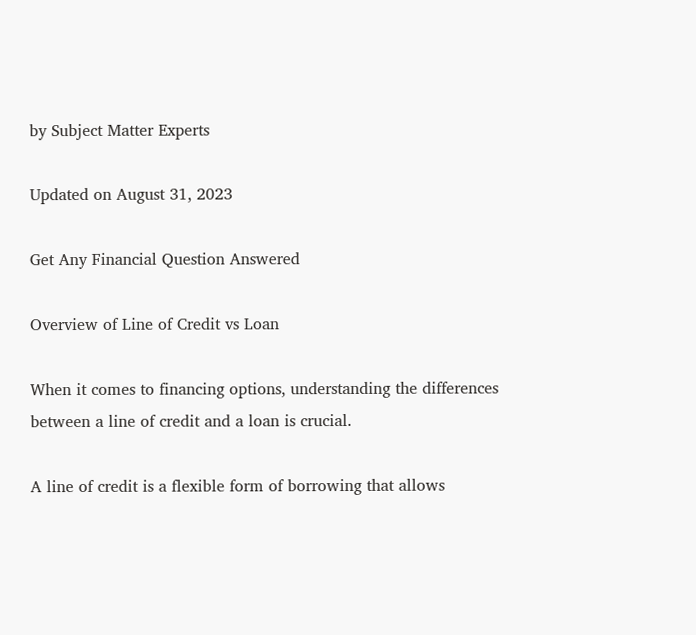by Subject Matter Experts

Updated on August 31, 2023

Get Any Financial Question Answered

Overview of Line of Credit vs Loan

When it comes to financing options, understanding the differences between a line of credit and a loan is crucial.

A line of credit is a flexible form of borrowing that allows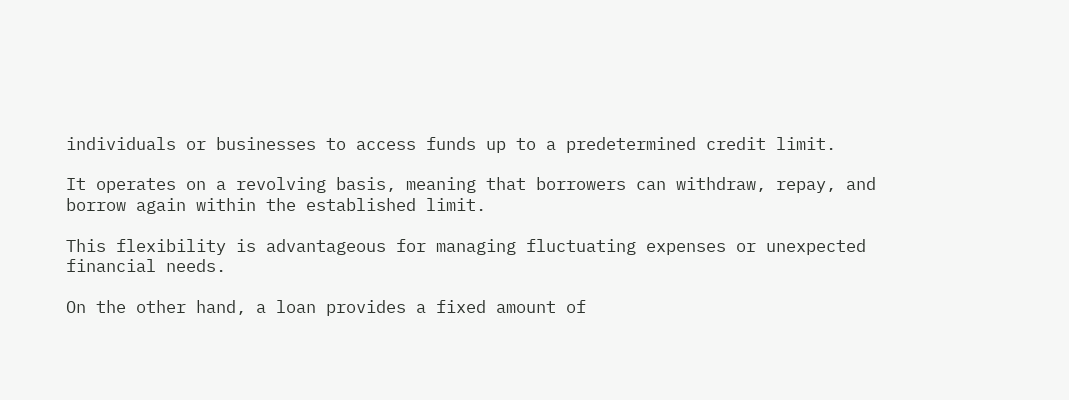individuals or businesses to access funds up to a predetermined credit limit.

It operates on a revolving basis, meaning that borrowers can withdraw, repay, and borrow again within the established limit.

This flexibility is advantageous for managing fluctuating expenses or unexpected financial needs.

On the other hand, a loan provides a fixed amount of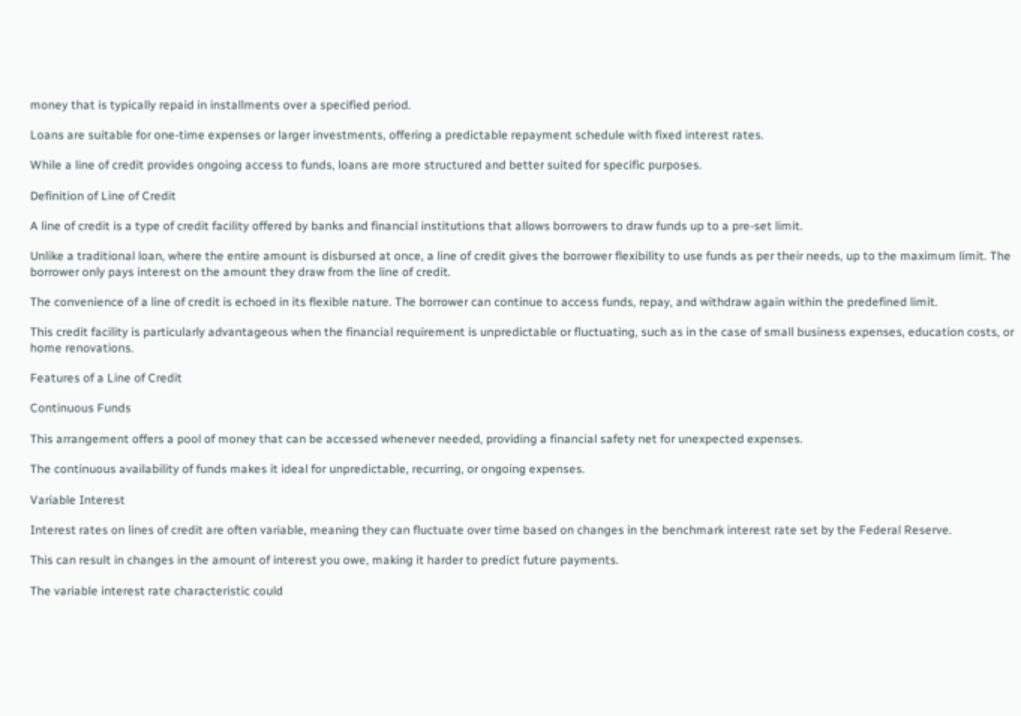money that is typically repaid in installments over a specified period.

Loans are suitable for one-time expenses or larger investments, offering a predictable repayment schedule with fixed interest rates.

While a line of credit provides ongoing access to funds, loans are more structured and better suited for specific purposes.

Definition of Line of Credit

A line of credit is a type of credit facility offered by banks and financial institutions that allows borrowers to draw funds up to a pre-set limit.

Unlike a traditional loan, where the entire amount is disbursed at once, a line of credit gives the borrower flexibility to use funds as per their needs, up to the maximum limit. The borrower only pays interest on the amount they draw from the line of credit.

The convenience of a line of credit is echoed in its flexible nature. The borrower can continue to access funds, repay, and withdraw again within the predefined limit.

This credit facility is particularly advantageous when the financial requirement is unpredictable or fluctuating, such as in the case of small business expenses, education costs, or home renovations.

Features of a Line of Credit

Continuous Funds

This arrangement offers a pool of money that can be accessed whenever needed, providing a financial safety net for unexpected expenses.

The continuous availability of funds makes it ideal for unpredictable, recurring, or ongoing expenses.

Variable Interest

Interest rates on lines of credit are often variable, meaning they can fluctuate over time based on changes in the benchmark interest rate set by the Federal Reserve.

This can result in changes in the amount of interest you owe, making it harder to predict future payments.

The variable interest rate characteristic could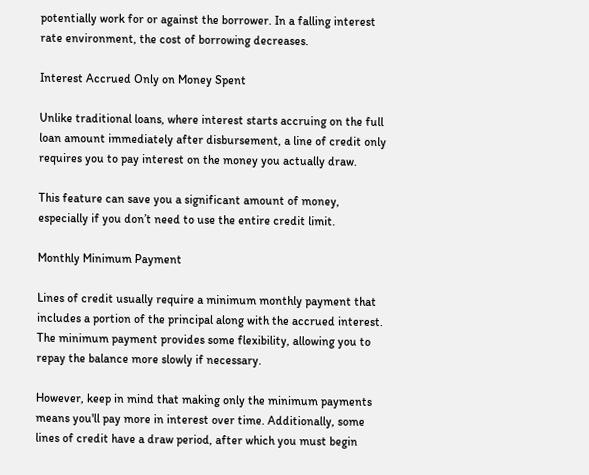potentially work for or against the borrower. In a falling interest rate environment, the cost of borrowing decreases.

Interest Accrued Only on Money Spent

Unlike traditional loans, where interest starts accruing on the full loan amount immediately after disbursement, a line of credit only requires you to pay interest on the money you actually draw.

This feature can save you a significant amount of money, especially if you don’t need to use the entire credit limit.

Monthly Minimum Payment

Lines of credit usually require a minimum monthly payment that includes a portion of the principal along with the accrued interest. The minimum payment provides some flexibility, allowing you to repay the balance more slowly if necessary.

However, keep in mind that making only the minimum payments means you'll pay more in interest over time. Additionally, some lines of credit have a draw period, after which you must begin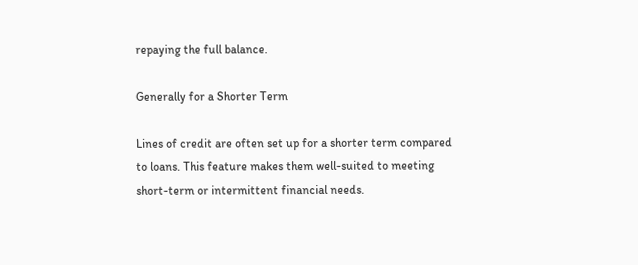repaying the full balance.

Generally for a Shorter Term

Lines of credit are often set up for a shorter term compared to loans. This feature makes them well-suited to meeting short-term or intermittent financial needs.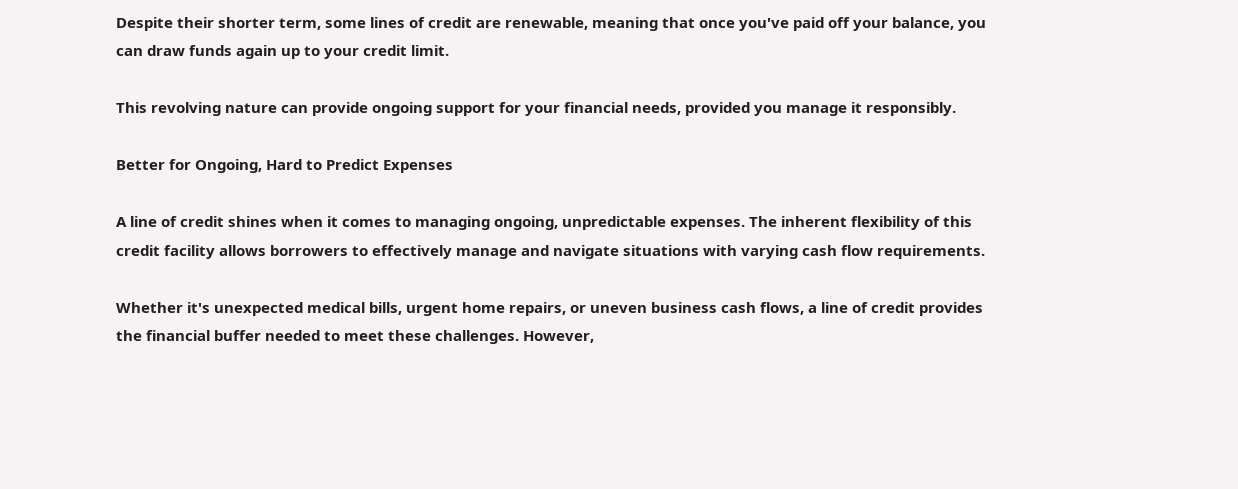Despite their shorter term, some lines of credit are renewable, meaning that once you've paid off your balance, you can draw funds again up to your credit limit.

This revolving nature can provide ongoing support for your financial needs, provided you manage it responsibly.

Better for Ongoing, Hard to Predict Expenses

A line of credit shines when it comes to managing ongoing, unpredictable expenses. The inherent flexibility of this credit facility allows borrowers to effectively manage and navigate situations with varying cash flow requirements.

Whether it's unexpected medical bills, urgent home repairs, or uneven business cash flows, a line of credit provides the financial buffer needed to meet these challenges. However,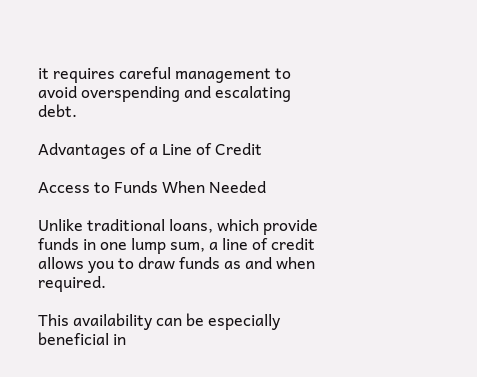it requires careful management to avoid overspending and escalating debt.

Advantages of a Line of Credit

Access to Funds When Needed

Unlike traditional loans, which provide funds in one lump sum, a line of credit allows you to draw funds as and when required.

This availability can be especially beneficial in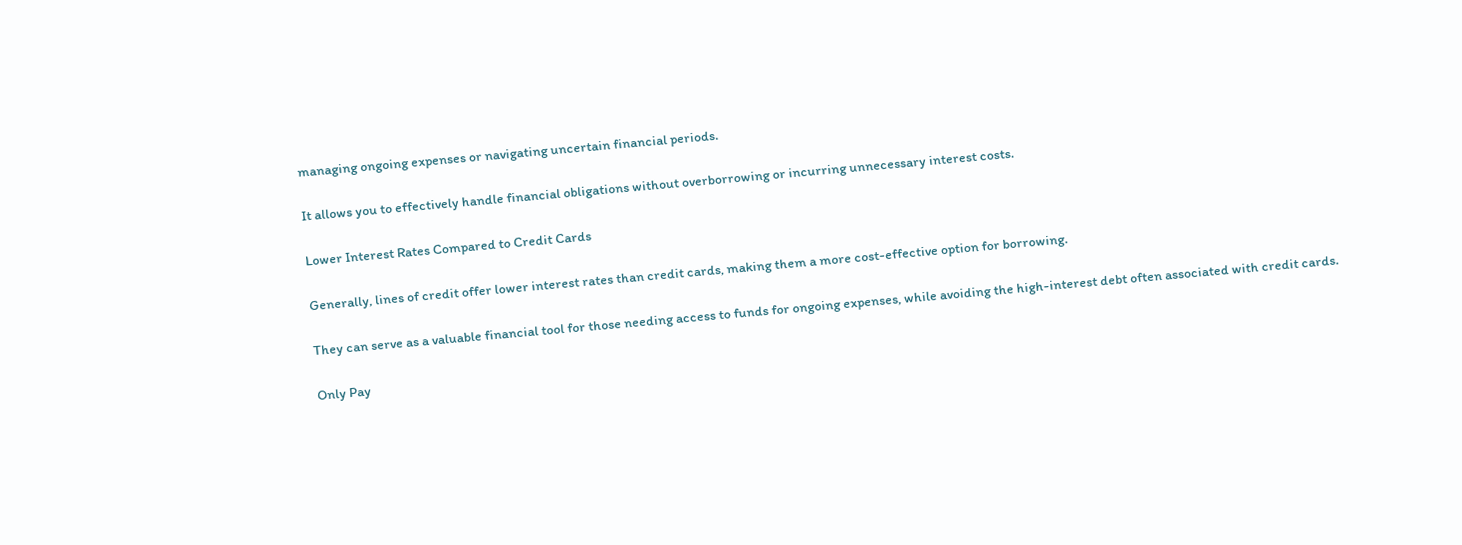managing ongoing expenses or navigating uncertain financial periods.

It allows you to effectively handle financial obligations without overborrowing or incurring unnecessary interest costs.

Lower Interest Rates Compared to Credit Cards

Generally, lines of credit offer lower interest rates than credit cards, making them a more cost-effective option for borrowing.

They can serve as a valuable financial tool for those needing access to funds for ongoing expenses, while avoiding the high-interest debt often associated with credit cards.

Only Pay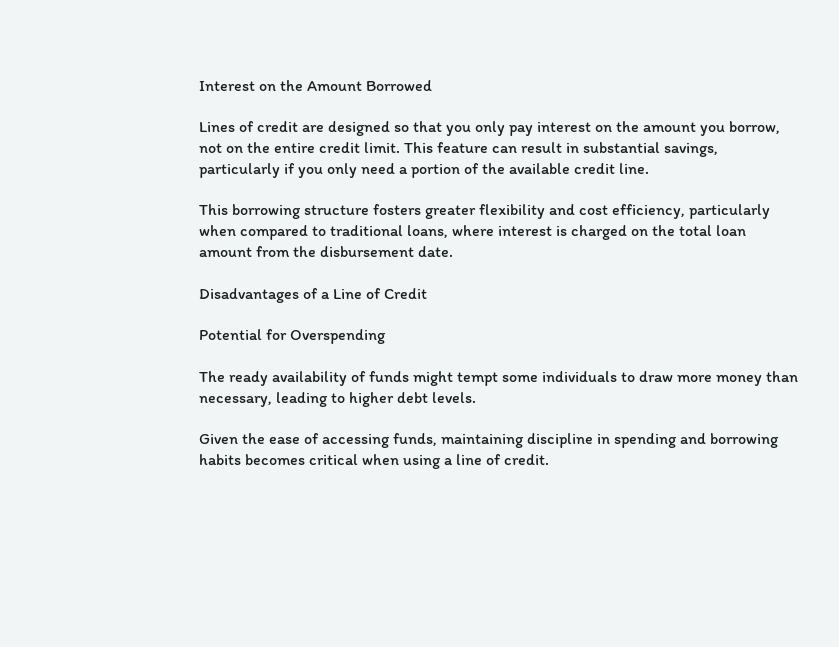Interest on the Amount Borrowed

Lines of credit are designed so that you only pay interest on the amount you borrow, not on the entire credit limit. This feature can result in substantial savings, particularly if you only need a portion of the available credit line.

This borrowing structure fosters greater flexibility and cost efficiency, particularly when compared to traditional loans, where interest is charged on the total loan amount from the disbursement date.

Disadvantages of a Line of Credit

Potential for Overspending

The ready availability of funds might tempt some individuals to draw more money than necessary, leading to higher debt levels.

Given the ease of accessing funds, maintaining discipline in spending and borrowing habits becomes critical when using a line of credit.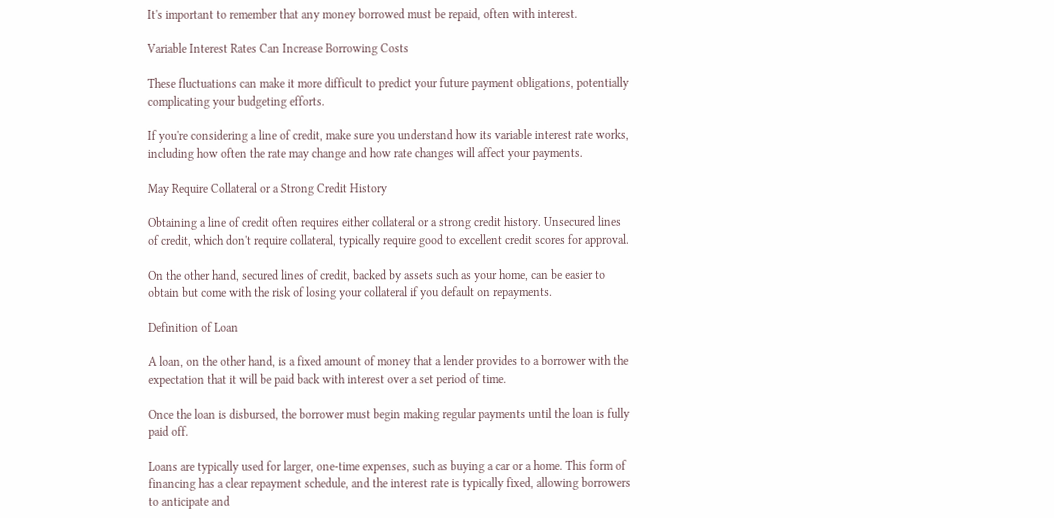It's important to remember that any money borrowed must be repaid, often with interest.

Variable Interest Rates Can Increase Borrowing Costs

These fluctuations can make it more difficult to predict your future payment obligations, potentially complicating your budgeting efforts.

If you're considering a line of credit, make sure you understand how its variable interest rate works, including how often the rate may change and how rate changes will affect your payments.

May Require Collateral or a Strong Credit History

Obtaining a line of credit often requires either collateral or a strong credit history. Unsecured lines of credit, which don't require collateral, typically require good to excellent credit scores for approval.

On the other hand, secured lines of credit, backed by assets such as your home, can be easier to obtain but come with the risk of losing your collateral if you default on repayments.

Definition of Loan

A loan, on the other hand, is a fixed amount of money that a lender provides to a borrower with the expectation that it will be paid back with interest over a set period of time.

Once the loan is disbursed, the borrower must begin making regular payments until the loan is fully paid off.

Loans are typically used for larger, one-time expenses, such as buying a car or a home. This form of financing has a clear repayment schedule, and the interest rate is typically fixed, allowing borrowers to anticipate and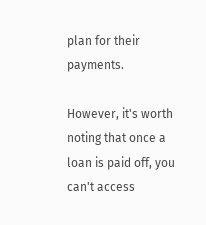plan for their payments.

However, it's worth noting that once a loan is paid off, you can't access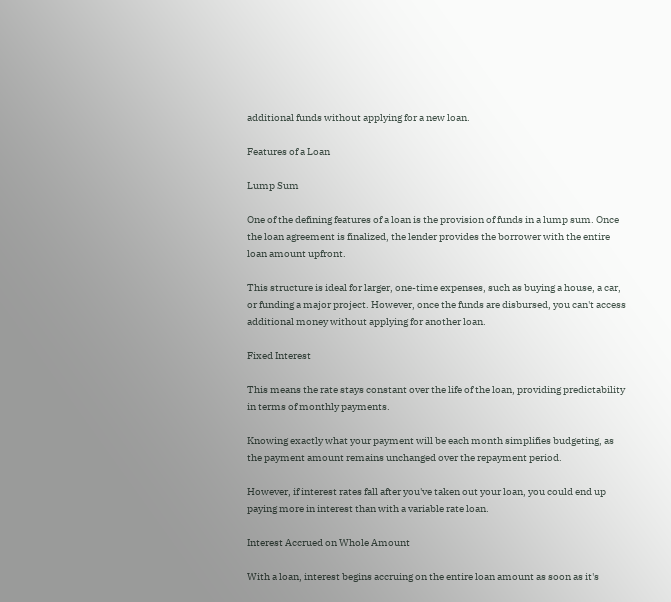additional funds without applying for a new loan.

Features of a Loan

Lump Sum

One of the defining features of a loan is the provision of funds in a lump sum. Once the loan agreement is finalized, the lender provides the borrower with the entire loan amount upfront.

This structure is ideal for larger, one-time expenses, such as buying a house, a car, or funding a major project. However, once the funds are disbursed, you can't access additional money without applying for another loan.

Fixed Interest

This means the rate stays constant over the life of the loan, providing predictability in terms of monthly payments.

Knowing exactly what your payment will be each month simplifies budgeting, as the payment amount remains unchanged over the repayment period.

However, if interest rates fall after you've taken out your loan, you could end up paying more in interest than with a variable rate loan.

Interest Accrued on Whole Amount

With a loan, interest begins accruing on the entire loan amount as soon as it's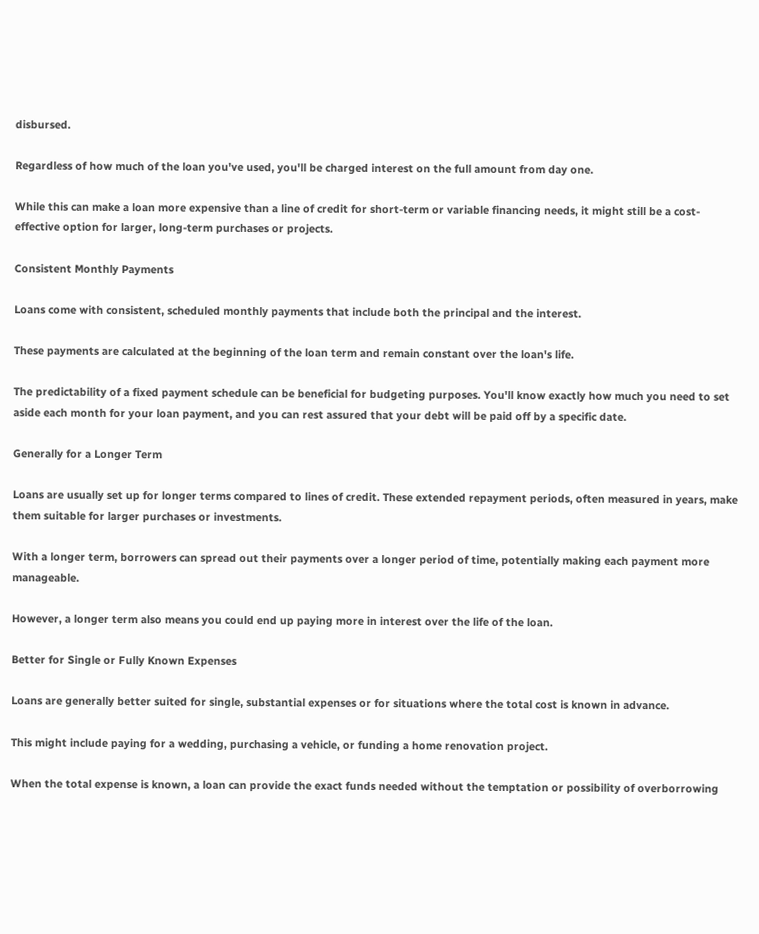disbursed.

Regardless of how much of the loan you've used, you'll be charged interest on the full amount from day one.

While this can make a loan more expensive than a line of credit for short-term or variable financing needs, it might still be a cost-effective option for larger, long-term purchases or projects.

Consistent Monthly Payments

Loans come with consistent, scheduled monthly payments that include both the principal and the interest.

These payments are calculated at the beginning of the loan term and remain constant over the loan's life.

The predictability of a fixed payment schedule can be beneficial for budgeting purposes. You'll know exactly how much you need to set aside each month for your loan payment, and you can rest assured that your debt will be paid off by a specific date.

Generally for a Longer Term

Loans are usually set up for longer terms compared to lines of credit. These extended repayment periods, often measured in years, make them suitable for larger purchases or investments.

With a longer term, borrowers can spread out their payments over a longer period of time, potentially making each payment more manageable.

However, a longer term also means you could end up paying more in interest over the life of the loan.

Better for Single or Fully Known Expenses

Loans are generally better suited for single, substantial expenses or for situations where the total cost is known in advance.

This might include paying for a wedding, purchasing a vehicle, or funding a home renovation project.

When the total expense is known, a loan can provide the exact funds needed without the temptation or possibility of overborrowing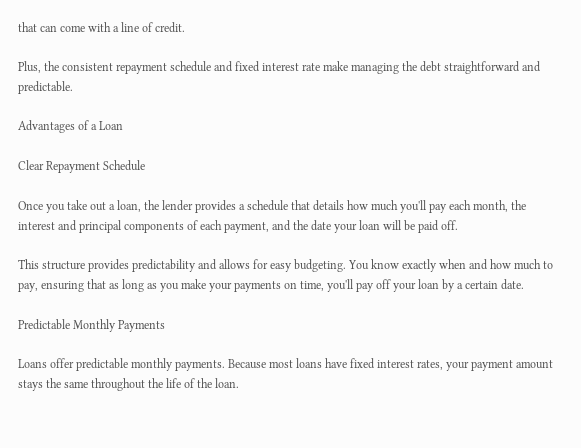that can come with a line of credit.

Plus, the consistent repayment schedule and fixed interest rate make managing the debt straightforward and predictable.

Advantages of a Loan

Clear Repayment Schedule

Once you take out a loan, the lender provides a schedule that details how much you'll pay each month, the interest and principal components of each payment, and the date your loan will be paid off.

This structure provides predictability and allows for easy budgeting. You know exactly when and how much to pay, ensuring that as long as you make your payments on time, you'll pay off your loan by a certain date.

Predictable Monthly Payments

Loans offer predictable monthly payments. Because most loans have fixed interest rates, your payment amount stays the same throughout the life of the loan.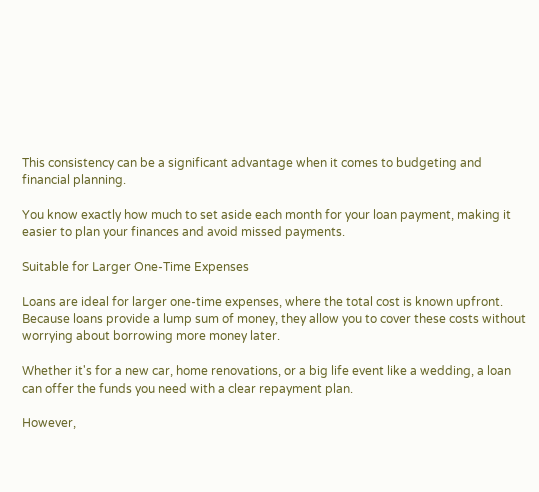This consistency can be a significant advantage when it comes to budgeting and financial planning.

You know exactly how much to set aside each month for your loan payment, making it easier to plan your finances and avoid missed payments.

Suitable for Larger One-Time Expenses

Loans are ideal for larger one-time expenses, where the total cost is known upfront. Because loans provide a lump sum of money, they allow you to cover these costs without worrying about borrowing more money later.

Whether it's for a new car, home renovations, or a big life event like a wedding, a loan can offer the funds you need with a clear repayment plan.

However,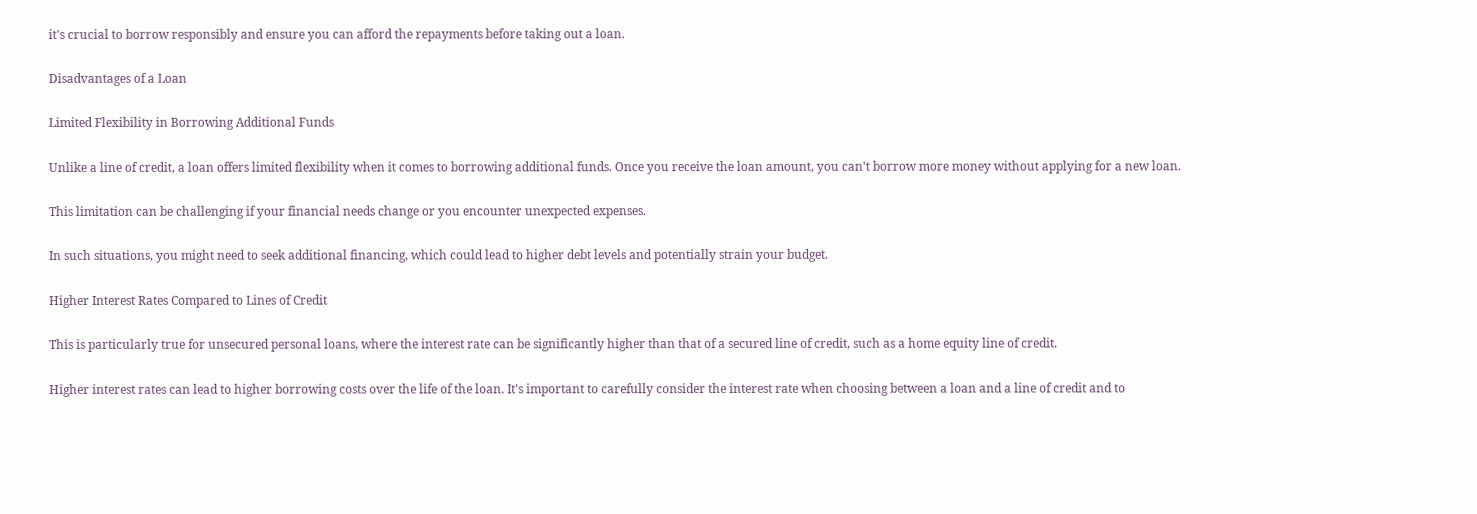it's crucial to borrow responsibly and ensure you can afford the repayments before taking out a loan.

Disadvantages of a Loan

Limited Flexibility in Borrowing Additional Funds

Unlike a line of credit, a loan offers limited flexibility when it comes to borrowing additional funds. Once you receive the loan amount, you can't borrow more money without applying for a new loan.

This limitation can be challenging if your financial needs change or you encounter unexpected expenses.

In such situations, you might need to seek additional financing, which could lead to higher debt levels and potentially strain your budget.

Higher Interest Rates Compared to Lines of Credit

This is particularly true for unsecured personal loans, where the interest rate can be significantly higher than that of a secured line of credit, such as a home equity line of credit.

Higher interest rates can lead to higher borrowing costs over the life of the loan. It's important to carefully consider the interest rate when choosing between a loan and a line of credit and to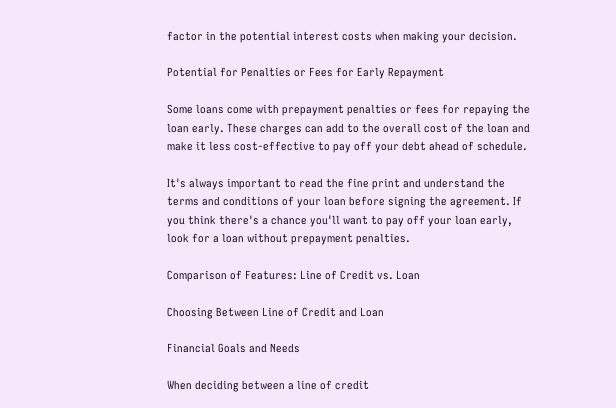factor in the potential interest costs when making your decision.

Potential for Penalties or Fees for Early Repayment

Some loans come with prepayment penalties or fees for repaying the loan early. These charges can add to the overall cost of the loan and make it less cost-effective to pay off your debt ahead of schedule.

It's always important to read the fine print and understand the terms and conditions of your loan before signing the agreement. If you think there's a chance you'll want to pay off your loan early, look for a loan without prepayment penalties.

Comparison of Features: Line of Credit vs. Loan

Choosing Between Line of Credit and Loan

Financial Goals and Needs

When deciding between a line of credit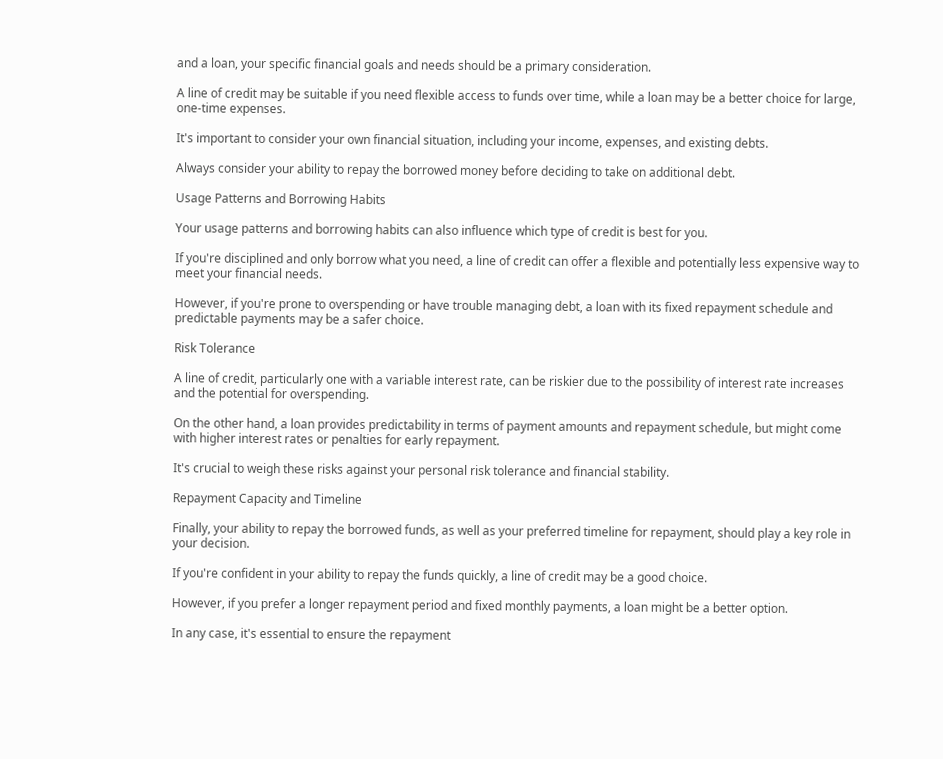and a loan, your specific financial goals and needs should be a primary consideration.

A line of credit may be suitable if you need flexible access to funds over time, while a loan may be a better choice for large, one-time expenses.

It's important to consider your own financial situation, including your income, expenses, and existing debts.

Always consider your ability to repay the borrowed money before deciding to take on additional debt.

Usage Patterns and Borrowing Habits

Your usage patterns and borrowing habits can also influence which type of credit is best for you.

If you're disciplined and only borrow what you need, a line of credit can offer a flexible and potentially less expensive way to meet your financial needs.

However, if you're prone to overspending or have trouble managing debt, a loan with its fixed repayment schedule and predictable payments may be a safer choice.

Risk Tolerance

A line of credit, particularly one with a variable interest rate, can be riskier due to the possibility of interest rate increases and the potential for overspending.

On the other hand, a loan provides predictability in terms of payment amounts and repayment schedule, but might come with higher interest rates or penalties for early repayment.

It's crucial to weigh these risks against your personal risk tolerance and financial stability.

Repayment Capacity and Timeline

Finally, your ability to repay the borrowed funds, as well as your preferred timeline for repayment, should play a key role in your decision.

If you're confident in your ability to repay the funds quickly, a line of credit may be a good choice.

However, if you prefer a longer repayment period and fixed monthly payments, a loan might be a better option.

In any case, it's essential to ensure the repayment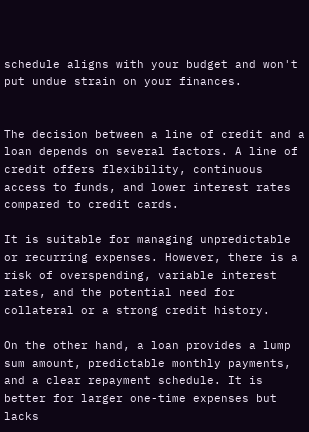schedule aligns with your budget and won't put undue strain on your finances.


The decision between a line of credit and a loan depends on several factors. A line of credit offers flexibility, continuous access to funds, and lower interest rates compared to credit cards.

It is suitable for managing unpredictable or recurring expenses. However, there is a risk of overspending, variable interest rates, and the potential need for collateral or a strong credit history.

On the other hand, a loan provides a lump sum amount, predictable monthly payments, and a clear repayment schedule. It is better for larger one-time expenses but lacks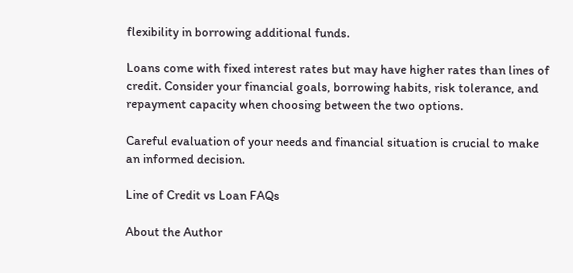flexibility in borrowing additional funds.

Loans come with fixed interest rates but may have higher rates than lines of credit. Consider your financial goals, borrowing habits, risk tolerance, and repayment capacity when choosing between the two options.

Careful evaluation of your needs and financial situation is crucial to make an informed decision.

Line of Credit vs Loan FAQs

About the Author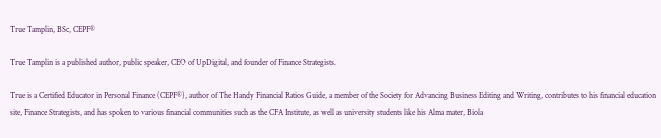True Tamplin, BSc, CEPF®

True Tamplin is a published author, public speaker, CEO of UpDigital, and founder of Finance Strategists.

True is a Certified Educator in Personal Finance (CEPF®), author of The Handy Financial Ratios Guide, a member of the Society for Advancing Business Editing and Writing, contributes to his financial education site, Finance Strategists, and has spoken to various financial communities such as the CFA Institute, as well as university students like his Alma mater, Biola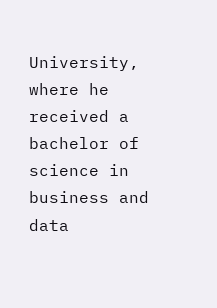University, where he received a bachelor of science in business and data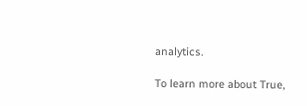analytics.

To learn more about True,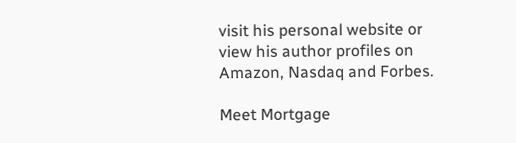visit his personal website or view his author profiles on Amazon, Nasdaq and Forbes.

Meet Mortgage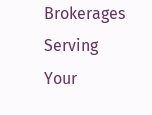Brokerages Serving Your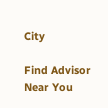City

Find Advisor Near You